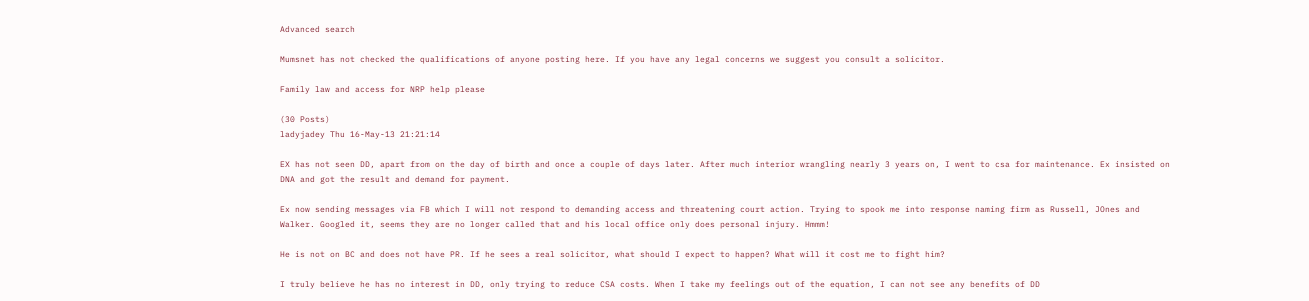Advanced search

Mumsnet has not checked the qualifications of anyone posting here. If you have any legal concerns we suggest you consult a solicitor.

Family law and access for NRP help please

(30 Posts)
ladyjadey Thu 16-May-13 21:21:14

EX has not seen DD, apart from on the day of birth and once a couple of days later. After much interior wrangling nearly 3 years on, I went to csa for maintenance. Ex insisted on DNA and got the result and demand for payment.

Ex now sending messages via FB which I will not respond to demanding access and threatening court action. Trying to spook me into response naming firm as Russell, JOnes and Walker. Googled it, seems they are no longer called that and his local office only does personal injury. Hmmm!

He is not on BC and does not have PR. If he sees a real solicitor, what should I expect to happen? What will it cost me to fight him?

I truly believe he has no interest in DD, only trying to reduce CSA costs. When I take my feelings out of the equation, I can not see any benefits of DD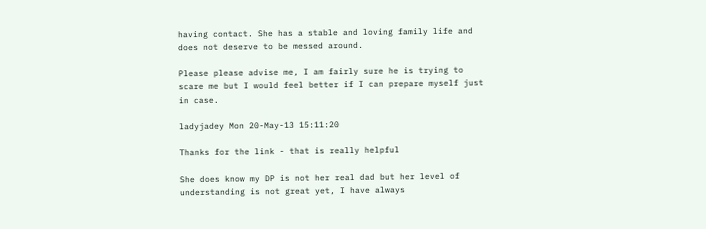having contact. She has a stable and loving family life and does not deserve to be messed around.

Please please advise me, I am fairly sure he is trying to scare me but I would feel better if I can prepare myself just in case.

ladyjadey Mon 20-May-13 15:11:20

Thanks for the link - that is really helpful

She does know my DP is not her real dad but her level of understanding is not great yet, I have always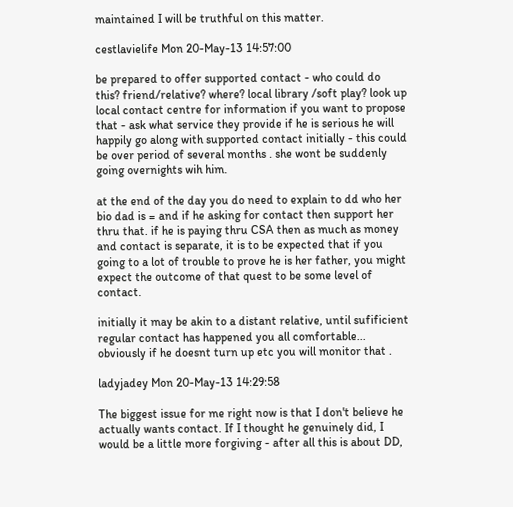maintained I will be truthful on this matter.

cestlavielife Mon 20-May-13 14:57:00

be prepared to offer supported contact - who could do this? friend/relative? where? local library /soft play? look up local contact centre for information if you want to propose that - ask what service they provide if he is serious he will happily go along with supported contact initially - this could be over period of several months . she wont be suddenly going overnights wih him.

at the end of the day you do need to explain to dd who her bio dad is = and if he asking for contact then support her thru that. if he is paying thru CSA then as much as money and contact is separate, it is to be expected that if you going to a lot of trouble to prove he is her father, you might expect the outcome of that quest to be some level of contact.

initially it may be akin to a distant relative, until sufificient regular contact has happened you all comfortable... obviously if he doesnt turn up etc you will monitor that .

ladyjadey Mon 20-May-13 14:29:58

The biggest issue for me right now is that I don't believe he actually wants contact. If I thought he genuinely did, I would be a little more forgiving - after all this is about DD,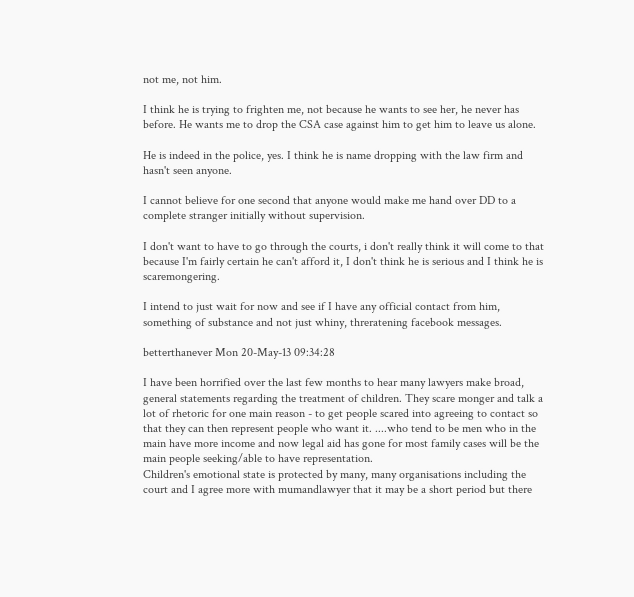not me, not him.

I think he is trying to frighten me, not because he wants to see her, he never has before. He wants me to drop the CSA case against him to get him to leave us alone.

He is indeed in the police, yes. I think he is name dropping with the law firm and hasn't seen anyone.

I cannot believe for one second that anyone would make me hand over DD to a complete stranger initially without supervision.

I don't want to have to go through the courts, i don't really think it will come to that because I'm fairly certain he can't afford it, I don't think he is serious and I think he is scaremongering.

I intend to just wait for now and see if I have any official contact from him, something of substance and not just whiny, threratening facebook messages.

betterthanever Mon 20-May-13 09:34:28

I have been horrified over the last few months to hear many lawyers make broad, general statements regarding the treatment of children. They scare monger and talk a lot of rhetoric for one main reason - to get people scared into agreeing to contact so that they can then represent people who want it. ....who tend to be men who in the main have more income and now legal aid has gone for most family cases will be the main people seeking/able to have representation.
Children's emotional state is protected by many, many organisations including the court and I agree more with mumandlawyer that it may be a short period but there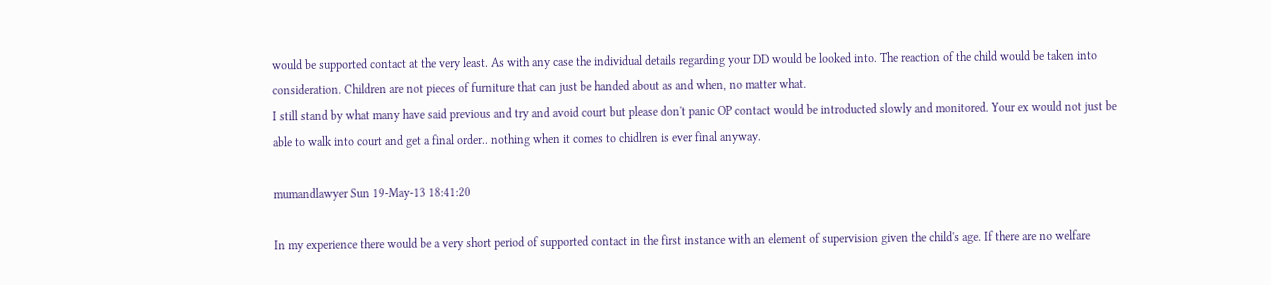would be supported contact at the very least. As with any case the individual details regarding your DD would be looked into. The reaction of the child would be taken into consideration. Children are not pieces of furniture that can just be handed about as and when, no matter what.
I still stand by what many have said previous and try and avoid court but please don't panic OP contact would be introducted slowly and monitored. Your ex would not just be able to walk into court and get a final order.. nothing when it comes to chidlren is ever final anyway.

mumandlawyer Sun 19-May-13 18:41:20

In my experience there would be a very short period of supported contact in the first instance with an element of supervision given the child's age. If there are no welfare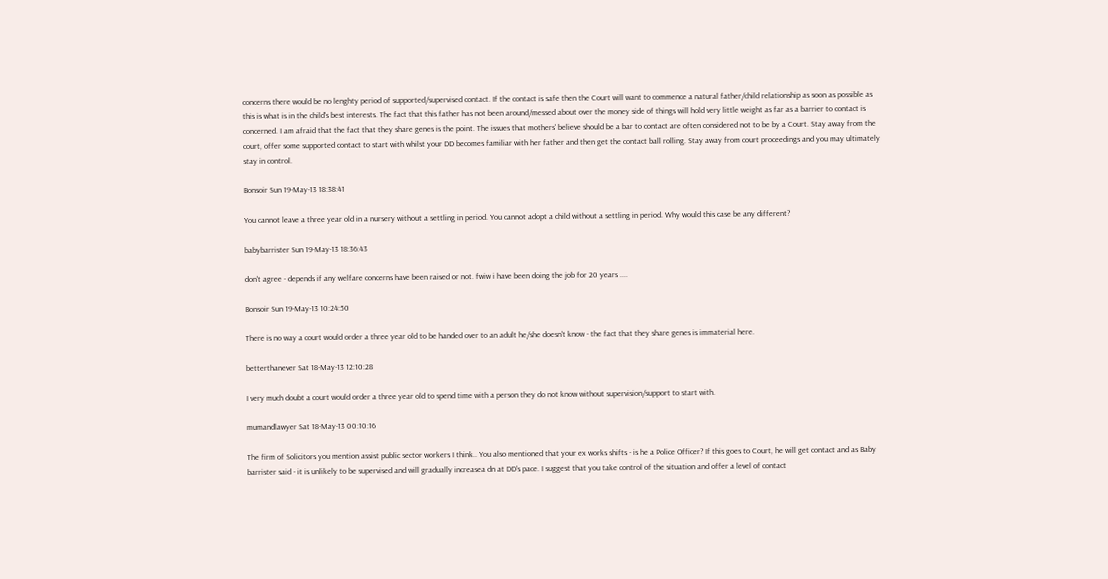concerns there would be no lenghty period of supported/supervised contact. If the contact is safe then the Court will want to commence a natural father/child relationship as soon as possible as this is what is in the child's best interests. The fact that this father has not been around/messed about over the money side of things will hold very little weight as far as a barrier to contact is concerned. I am afraid that the fact that they share genes is the point. The issues that mothers' believe should be a bar to contact are often considered not to be by a Court. Stay away from the court, offer some supported contact to start with whilst your DD becomes familiar with her father and then get the contact ball rolling. Stay away from court proceedings and you may ultimately stay in control.

Bonsoir Sun 19-May-13 18:38:41

You cannot leave a three year old in a nursery without a settling in period. You cannot adopt a child without a settling in period. Why would this case be any different?

babybarrister Sun 19-May-13 18:36:43

don't agree - depends if any welfare concerns have been raised or not. fwiw i have been doing the job for 20 years ....

Bonsoir Sun 19-May-13 10:24:50

There is no way a court would order a three year old to be handed over to an adult he/she doesn't know - the fact that they share genes is immaterial here.

betterthanever Sat 18-May-13 12:10:28

I very much doubt a court would order a three year old to spend time with a person they do not know without supervision/support to start with.

mumandlawyer Sat 18-May-13 00:10:16

The firm of Solicitors you mention assist public sector workers I think.. You also mentioned that your ex works shifts - is he a Police Officer? If this goes to Court, he will get contact and as Baby barrister said - it is unlikely to be supervised and will gradually increasea dn at DD's pace. I suggest that you take control of the situation and offer a level of contact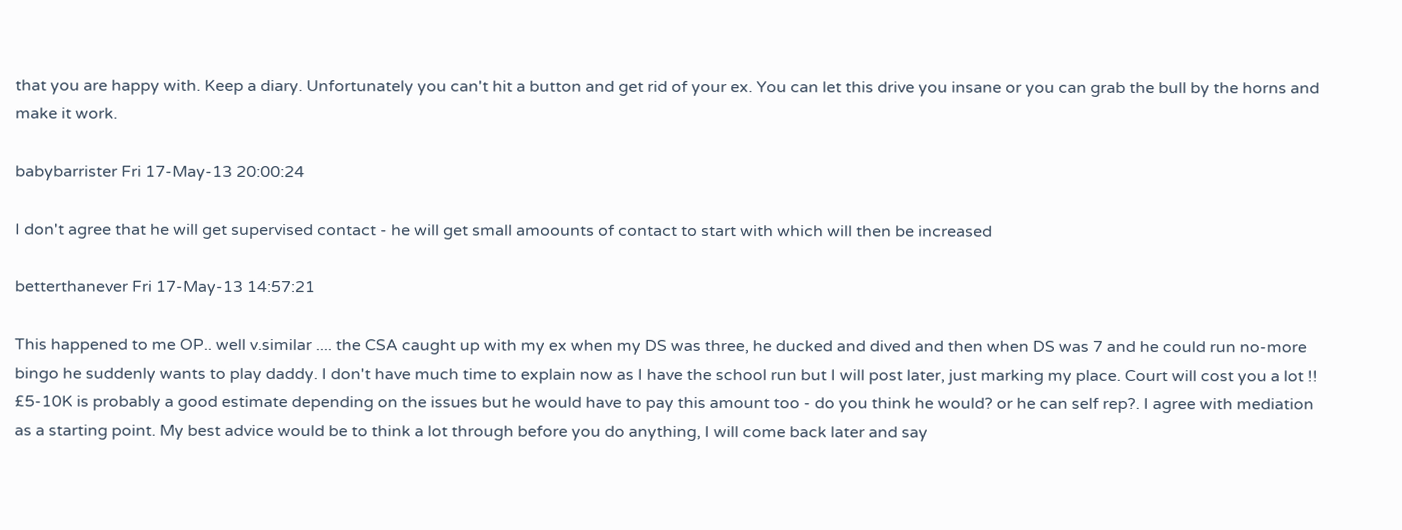that you are happy with. Keep a diary. Unfortunately you can't hit a button and get rid of your ex. You can let this drive you insane or you can grab the bull by the horns and make it work.

babybarrister Fri 17-May-13 20:00:24

I don't agree that he will get supervised contact - he will get small amoounts of contact to start with which will then be increased

betterthanever Fri 17-May-13 14:57:21

This happened to me OP.. well v.similar .... the CSA caught up with my ex when my DS was three, he ducked and dived and then when DS was 7 and he could run no-more bingo he suddenly wants to play daddy. I don't have much time to explain now as I have the school run but I will post later, just marking my place. Court will cost you a lot !! £5-10K is probably a good estimate depending on the issues but he would have to pay this amount too - do you think he would? or he can self rep?. I agree with mediation as a starting point. My best advice would be to think a lot through before you do anything, I will come back later and say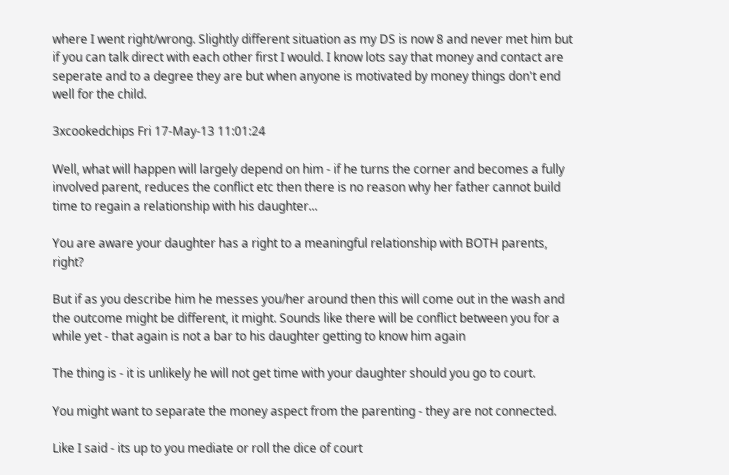where I went right/wrong. Slightly different situation as my DS is now 8 and never met him but if you can talk direct with each other first I would. I know lots say that money and contact are seperate and to a degree they are but when anyone is motivated by money things don't end well for the child.

3xcookedchips Fri 17-May-13 11:01:24

Well, what will happen will largely depend on him - if he turns the corner and becomes a fully involved parent, reduces the conflict etc then there is no reason why her father cannot build time to regain a relationship with his daughter...

You are aware your daughter has a right to a meaningful relationship with BOTH parents, right?

But if as you describe him he messes you/her around then this will come out in the wash and the outcome might be different, it might. Sounds like there will be conflict between you for a while yet - that again is not a bar to his daughter getting to know him again

The thing is - it is unlikely he will not get time with your daughter should you go to court.

You might want to separate the money aspect from the parenting - they are not connected.

Like I said - its up to you mediate or roll the dice of court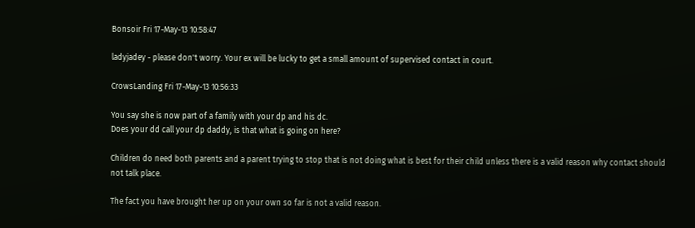Bonsoir Fri 17-May-13 10:58:47

ladyjadey - please don't worry. Your ex will be lucky to get a small amount of supervised contact in court.

CrowsLanding Fri 17-May-13 10:56:33

You say she is now part of a family with your dp and his dc.
Does your dd call your dp daddy, is that what is going on here?

Children do need both parents and a parent trying to stop that is not doing what is best for their child unless there is a valid reason why contact should not talk place.

The fact you have brought her up on your own so far is not a valid reason.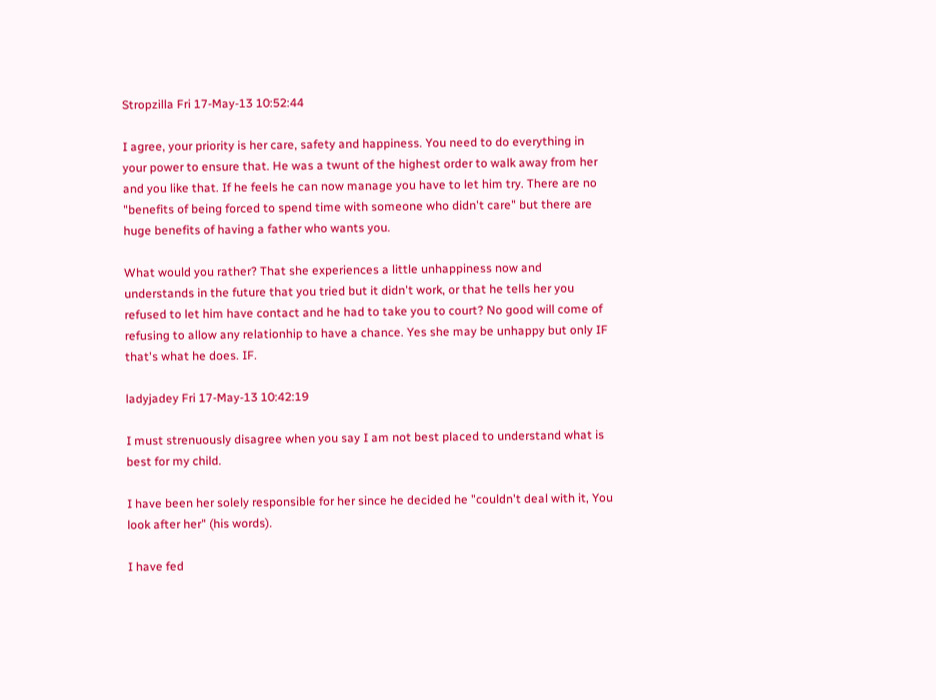Stropzilla Fri 17-May-13 10:52:44

I agree, your priority is her care, safety and happiness. You need to do everything in your power to ensure that. He was a twunt of the highest order to walk away from her and you like that. If he feels he can now manage you have to let him try. There are no "benefits of being forced to spend time with someone who didn't care" but there are huge benefits of having a father who wants you.

What would you rather? That she experiences a little unhappiness now and understands in the future that you tried but it didn't work, or that he tells her you refused to let him have contact and he had to take you to court? No good will come of refusing to allow any relationhip to have a chance. Yes she may be unhappy but only IF that's what he does. IF.

ladyjadey Fri 17-May-13 10:42:19

I must strenuously disagree when you say I am not best placed to understand what is best for my child.

I have been her solely responsible for her since he decided he "couldn't deal with it, You look after her" (his words).

I have fed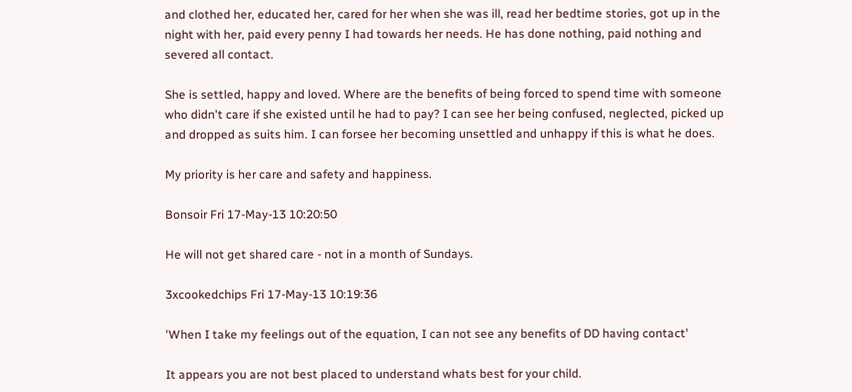and clothed her, educated her, cared for her when she was ill, read her bedtime stories, got up in the night with her, paid every penny I had towards her needs. He has done nothing, paid nothing and severed all contact.

She is settled, happy and loved. Where are the benefits of being forced to spend time with someone who didn't care if she existed until he had to pay? I can see her being confused, neglected, picked up and dropped as suits him. I can forsee her becoming unsettled and unhappy if this is what he does.

My priority is her care and safety and happiness.

Bonsoir Fri 17-May-13 10:20:50

He will not get shared care - not in a month of Sundays.

3xcookedchips Fri 17-May-13 10:19:36

'When I take my feelings out of the equation, I can not see any benefits of DD having contact'

It appears you are not best placed to understand whats best for your child.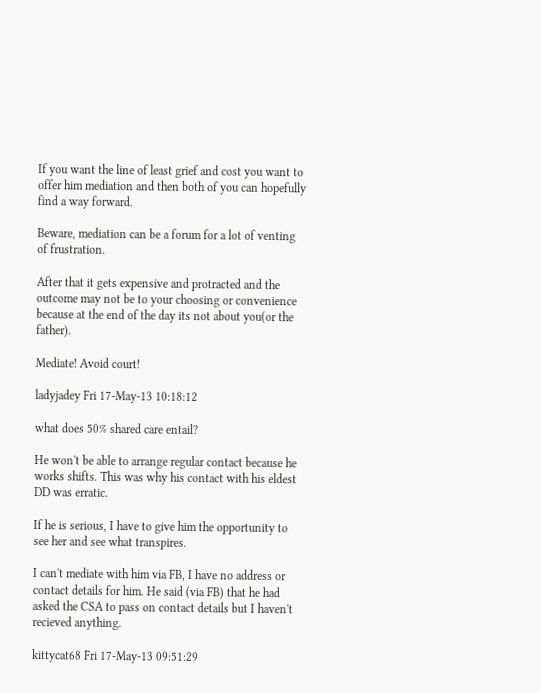If you want the line of least grief and cost you want to offer him mediation and then both of you can hopefully find a way forward.

Beware, mediation can be a forum for a lot of venting of frustration.

After that it gets expensive and protracted and the outcome may not be to your choosing or convenience because at the end of the day its not about you(or the father).

Mediate! Avoid court!

ladyjadey Fri 17-May-13 10:18:12

what does 50% shared care entail?

He won't be able to arrange regular contact because he works shifts. This was why his contact with his eldest DD was erratic.

If he is serious, I have to give him the opportunity to see her and see what transpires.

I can't mediate with him via FB, I have no address or contact details for him. He said (via FB) that he had asked the CSA to pass on contact details but I haven't recieved anything.

kittycat68 Fri 17-May-13 09:51:29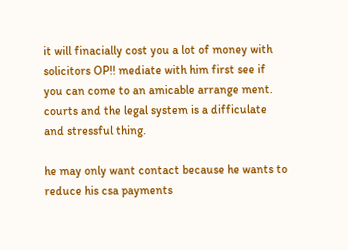it will finacially cost you a lot of money with solicitors OP!! mediate with him first see if you can come to an amicable arrange ment. courts and the legal system is a difficulate and stressful thing.

he may only want contact because he wants to reduce his csa payments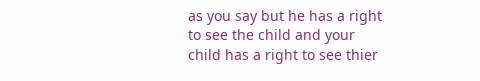as you say but he has a right to see the child and your child has a right to see thier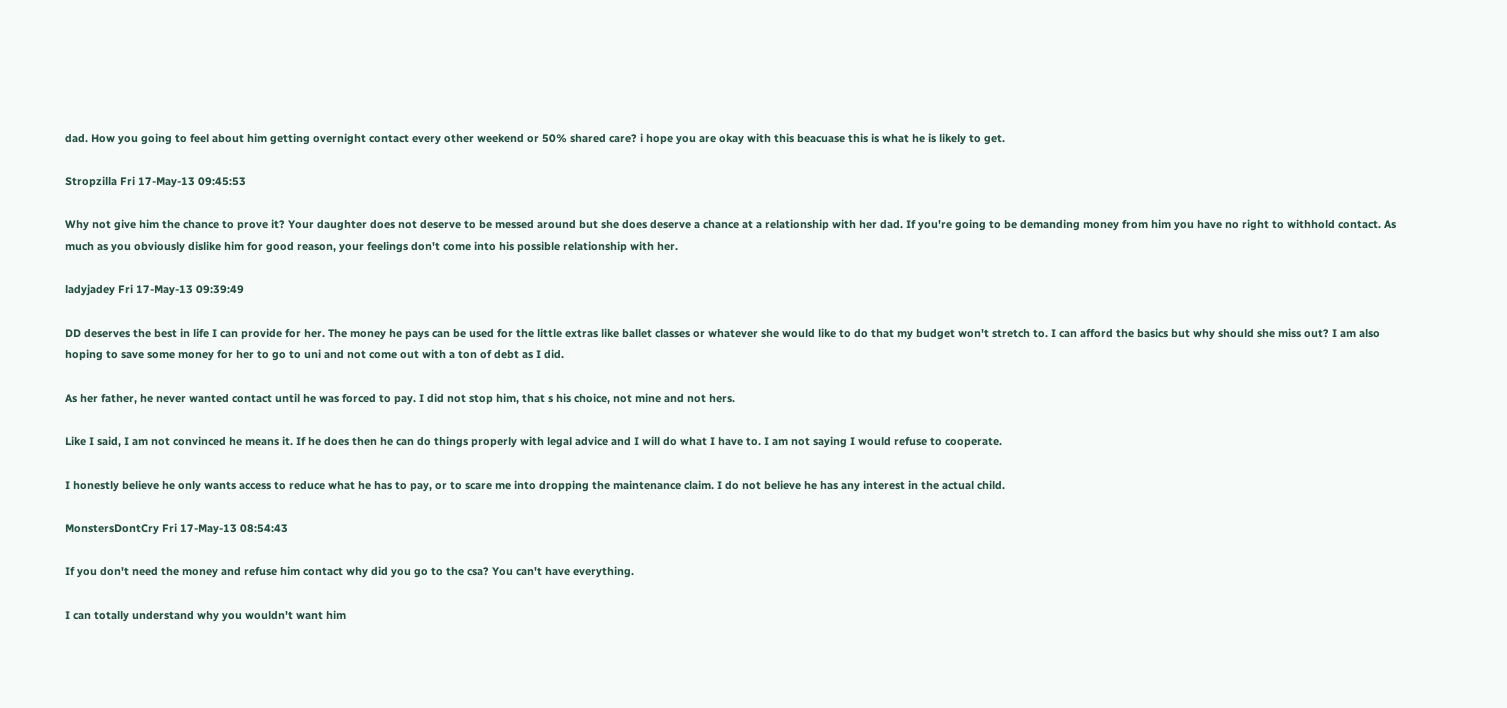dad. How you going to feel about him getting overnight contact every other weekend or 50% shared care? i hope you are okay with this beacuase this is what he is likely to get.

Stropzilla Fri 17-May-13 09:45:53

Why not give him the chance to prove it? Your daughter does not deserve to be messed around but she does deserve a chance at a relationship with her dad. If you're going to be demanding money from him you have no right to withhold contact. As much as you obviously dislike him for good reason, your feelings don't come into his possible relationship with her.

ladyjadey Fri 17-May-13 09:39:49

DD deserves the best in life I can provide for her. The money he pays can be used for the little extras like ballet classes or whatever she would like to do that my budget won't stretch to. I can afford the basics but why should she miss out? I am also hoping to save some money for her to go to uni and not come out with a ton of debt as I did.

As her father, he never wanted contact until he was forced to pay. I did not stop him, that s his choice, not mine and not hers.

Like I said, I am not convinced he means it. If he does then he can do things properly with legal advice and I will do what I have to. I am not saying I would refuse to cooperate.

I honestly believe he only wants access to reduce what he has to pay, or to scare me into dropping the maintenance claim. I do not believe he has any interest in the actual child.

MonstersDontCry Fri 17-May-13 08:54:43

If you don't need the money and refuse him contact why did you go to the csa? You can't have everything.

I can totally understand why you wouldn't want him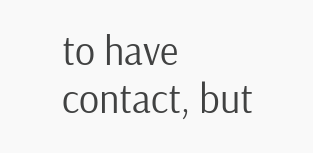to have contact, but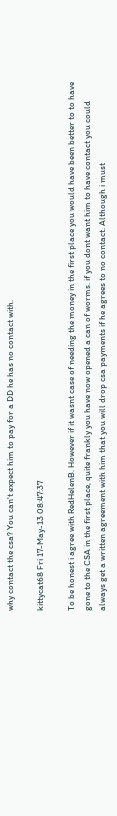why contact the csa? You can't expect him to pay for a DD he has no contact with.

kittycat68 Fri 17-May-13 08:47:37

To be honest i agree with RedHelenB. However if it wasnt case of needing the money in the first place you would have been better to to have gone to the CSA in the first place, quite frankly you have now opened a can of worms. if you dont want him to have contact you could always get a written agreement with him that you will drop csa payments if he agrees to no contact. Although i must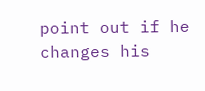point out if he changes his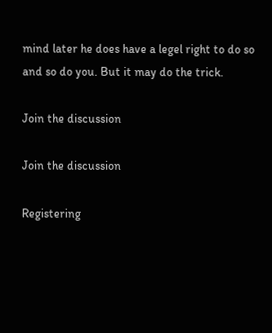mind later he does have a legel right to do so and so do you. But it may do the trick.

Join the discussion

Join the discussion

Registering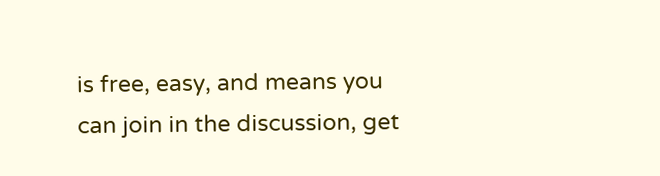is free, easy, and means you can join in the discussion, get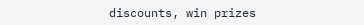discounts, win prizes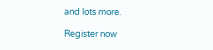and lots more.

Register now